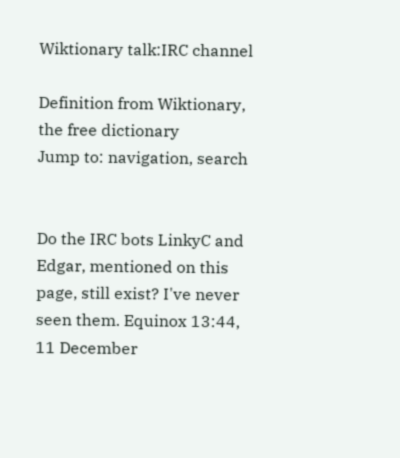Wiktionary talk:IRC channel

Definition from Wiktionary, the free dictionary
Jump to: navigation, search


Do the IRC bots LinkyC and Edgar, mentioned on this page, still exist? I've never seen them. Equinox 13:44, 11 December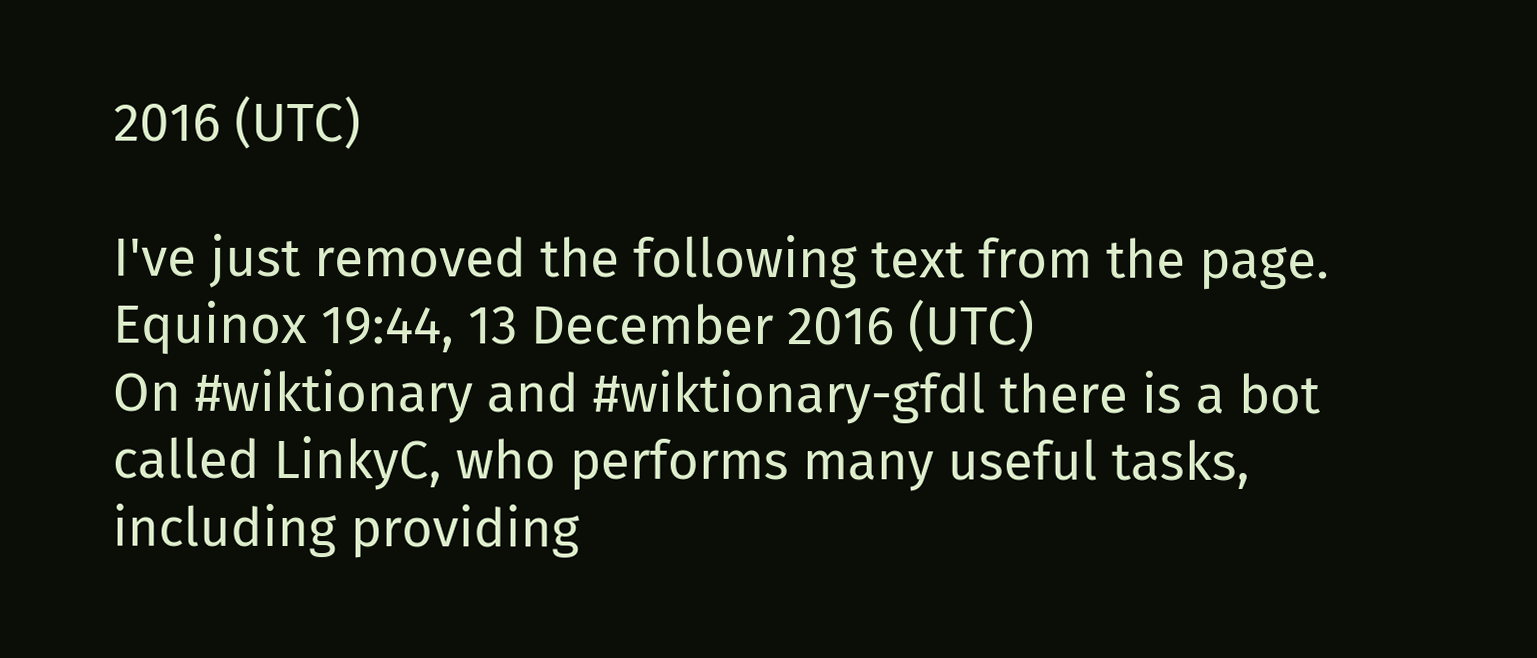2016 (UTC)

I've just removed the following text from the page. Equinox 19:44, 13 December 2016 (UTC)
On #wiktionary and #wiktionary-gfdl there is a bot called LinkyC, who performs many useful tasks, including providing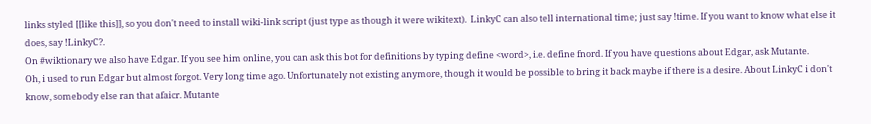links styled [[like this]], so you don't need to install wiki-link script (just type as though it were wikitext).  LinkyC can also tell international time; just say !time. If you want to know what else it does, say !LinkyC?.
On #wiktionary we also have Edgar. If you see him online, you can ask this bot for definitions by typing define <word>, i.e. define fnord. If you have questions about Edgar, ask Mutante.
Oh, i used to run Edgar but almost forgot. Very long time ago. Unfortunately not existing anymore, though it would be possible to bring it back maybe if there is a desire. About LinkyC i don't know, somebody else ran that afaicr. Mutante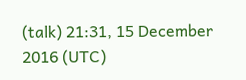(talk) 21:31, 15 December 2016 (UTC)